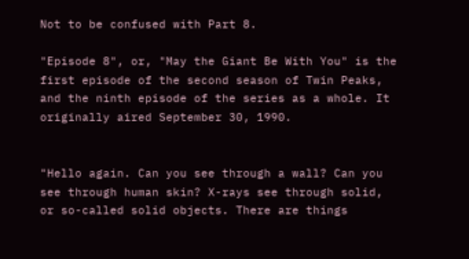Not to be confused with Part 8.

"Episode 8", or, "May the Giant Be With You" is the first episode of the second season of Twin Peaks, and the ninth episode of the series as a whole. It originally aired September 30, 1990.


"Hello again. Can you see through a wall? Can you see through human skin? X-rays see through solid, or so-called solid objects. There are things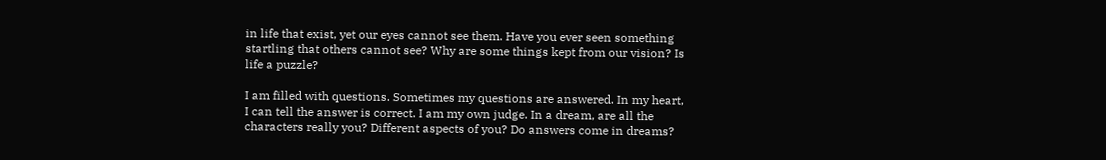in life that exist, yet our eyes cannot see them. Have you ever seen something startling that others cannot see? Why are some things kept from our vision? Is life a puzzle?

I am filled with questions. Sometimes my questions are answered. In my heart, I can tell the answer is correct. I am my own judge. In a dream, are all the characters really you? Different aspects of you? Do answers come in dreams?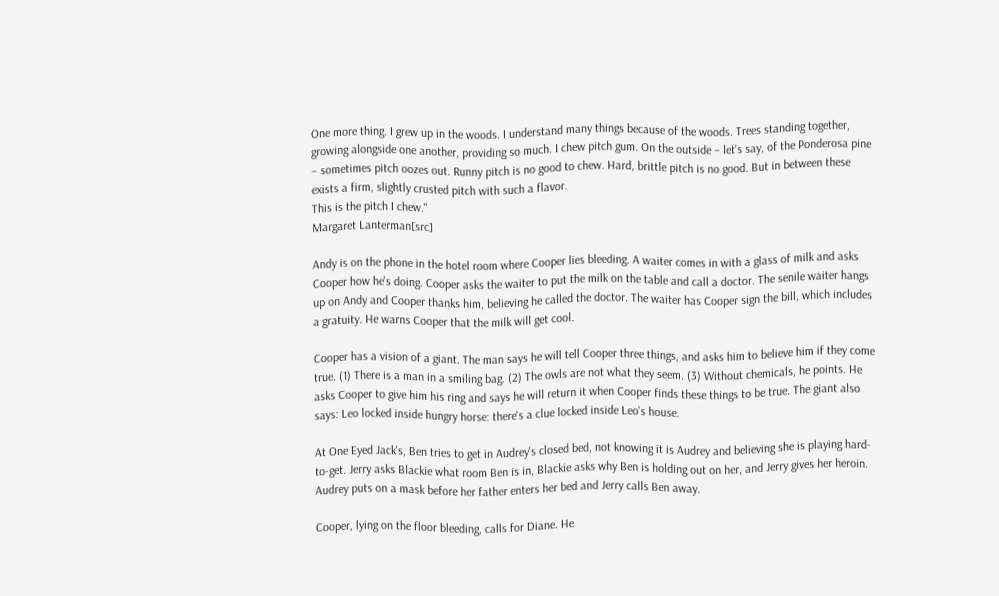One more thing. I grew up in the woods. I understand many things because of the woods. Trees standing together, growing alongside one another, providing so much. I chew pitch gum. On the outside – let's say, of the Ponderosa pine – sometimes pitch oozes out. Runny pitch is no good to chew. Hard, brittle pitch is no good. But in between these exists a firm, slightly crusted pitch with such a flavor.
This is the pitch I chew."
Margaret Lanterman[src]

Andy is on the phone in the hotel room where Cooper lies bleeding. A waiter comes in with a glass of milk and asks Cooper how he's doing. Cooper asks the waiter to put the milk on the table and call a doctor. The senile waiter hangs up on Andy and Cooper thanks him, believing he called the doctor. The waiter has Cooper sign the bill, which includes a gratuity. He warns Cooper that the milk will get cool.

Cooper has a vision of a giant. The man says he will tell Cooper three things, and asks him to believe him if they come true. (1) There is a man in a smiling bag. (2) The owls are not what they seem. (3) Without chemicals, he points. He asks Cooper to give him his ring and says he will return it when Cooper finds these things to be true. The giant also says: Leo locked inside hungry horse: there's a clue locked inside Leo's house.

At One Eyed Jack's, Ben tries to get in Audrey's closed bed, not knowing it is Audrey and believing she is playing hard-to-get. Jerry asks Blackie what room Ben is in, Blackie asks why Ben is holding out on her, and Jerry gives her heroin. Audrey puts on a mask before her father enters her bed and Jerry calls Ben away.

Cooper, lying on the floor bleeding, calls for Diane. He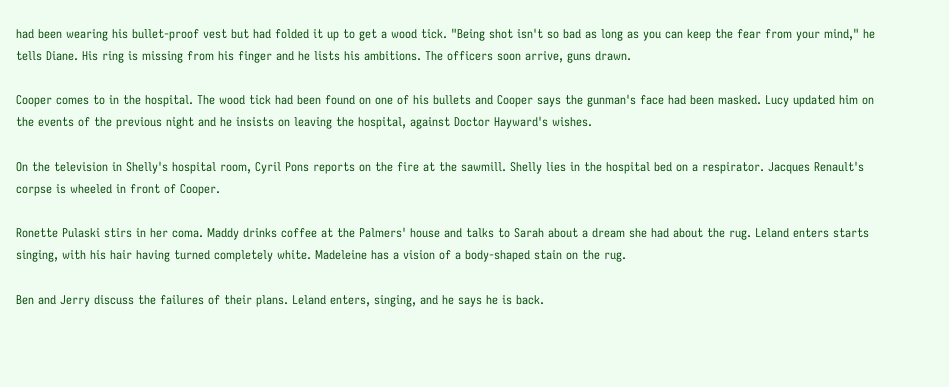had been wearing his bullet-proof vest but had folded it up to get a wood tick. "Being shot isn't so bad as long as you can keep the fear from your mind," he tells Diane. His ring is missing from his finger and he lists his ambitions. The officers soon arrive, guns drawn.

Cooper comes to in the hospital. The wood tick had been found on one of his bullets and Cooper says the gunman's face had been masked. Lucy updated him on the events of the previous night and he insists on leaving the hospital, against Doctor Hayward's wishes.

On the television in Shelly's hospital room, Cyril Pons reports on the fire at the sawmill. Shelly lies in the hospital bed on a respirator. Jacques Renault's corpse is wheeled in front of Cooper.

Ronette Pulaski stirs in her coma. Maddy drinks coffee at the Palmers' house and talks to Sarah about a dream she had about the rug. Leland enters starts singing, with his hair having turned completely white. Madeleine has a vision of a body-shaped stain on the rug.

Ben and Jerry discuss the failures of their plans. Leland enters, singing, and he says he is back.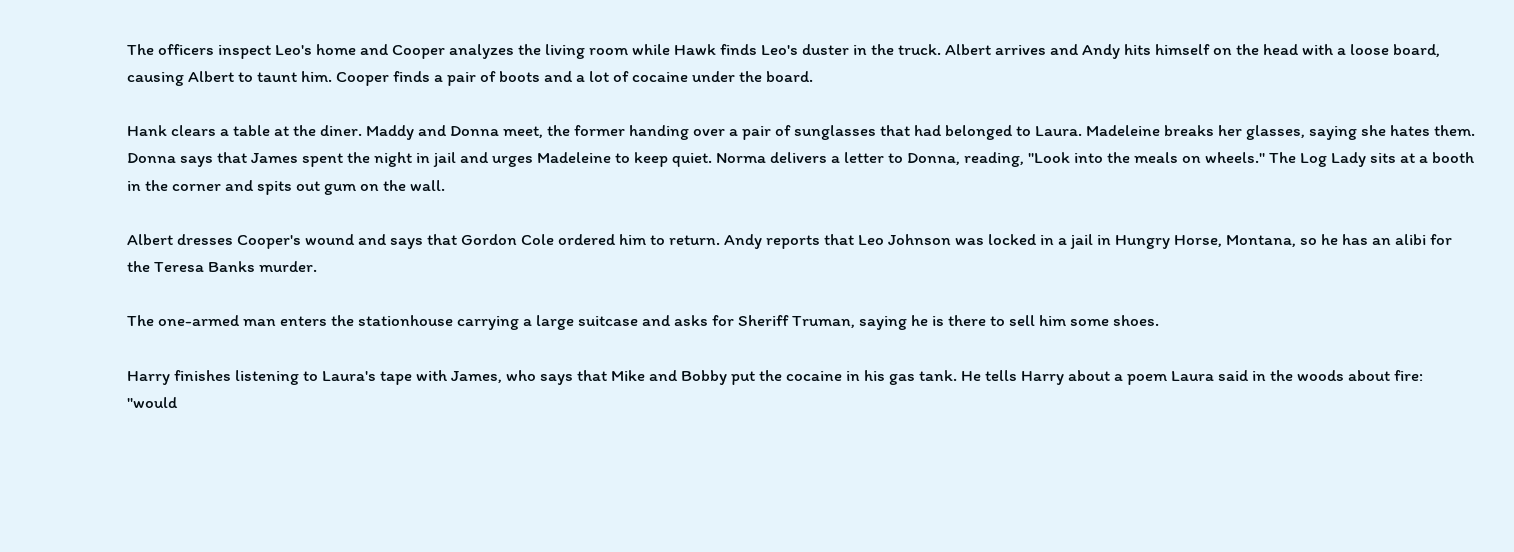The officers inspect Leo's home and Cooper analyzes the living room while Hawk finds Leo's duster in the truck. Albert arrives and Andy hits himself on the head with a loose board, causing Albert to taunt him. Cooper finds a pair of boots and a lot of cocaine under the board.

Hank clears a table at the diner. Maddy and Donna meet, the former handing over a pair of sunglasses that had belonged to Laura. Madeleine breaks her glasses, saying she hates them. Donna says that James spent the night in jail and urges Madeleine to keep quiet. Norma delivers a letter to Donna, reading, "Look into the meals on wheels." The Log Lady sits at a booth in the corner and spits out gum on the wall.

Albert dresses Cooper's wound and says that Gordon Cole ordered him to return. Andy reports that Leo Johnson was locked in a jail in Hungry Horse, Montana, so he has an alibi for the Teresa Banks murder.

The one-armed man enters the stationhouse carrying a large suitcase and asks for Sheriff Truman, saying he is there to sell him some shoes.

Harry finishes listening to Laura's tape with James, who says that Mike and Bobby put the cocaine in his gas tank. He tells Harry about a poem Laura said in the woods about fire: "would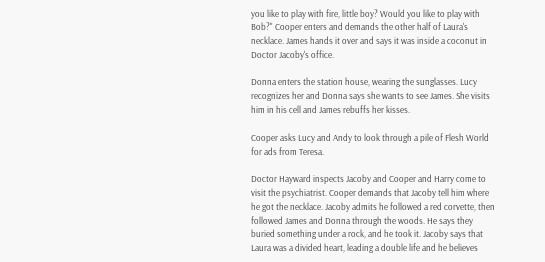you like to play with fire, little boy? Would you like to play with Bob?" Cooper enters and demands the other half of Laura's necklace. James hands it over and says it was inside a coconut in Doctor Jacoby's office.

Donna enters the station house, wearing the sunglasses. Lucy recognizes her and Donna says she wants to see James. She visits him in his cell and James rebuffs her kisses.

Cooper asks Lucy and Andy to look through a pile of Flesh World for ads from Teresa.

Doctor Hayward inspects Jacoby and Cooper and Harry come to visit the psychiatrist. Cooper demands that Jacoby tell him where he got the necklace. Jacoby admits he followed a red corvette, then followed James and Donna through the woods. He says they buried something under a rock, and he took it. Jacoby says that Laura was a divided heart, leading a double life and he believes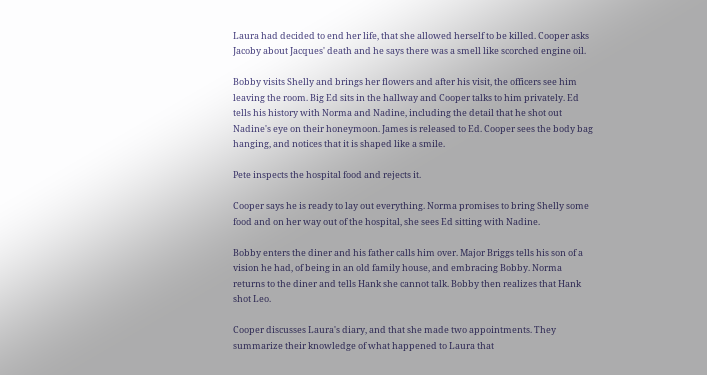Laura had decided to end her life, that she allowed herself to be killed. Cooper asks Jacoby about Jacques' death and he says there was a smell like scorched engine oil.

Bobby visits Shelly and brings her flowers and after his visit, the officers see him leaving the room. Big Ed sits in the hallway and Cooper talks to him privately. Ed tells his history with Norma and Nadine, including the detail that he shot out Nadine's eye on their honeymoon. James is released to Ed. Cooper sees the body bag hanging, and notices that it is shaped like a smile.

Pete inspects the hospital food and rejects it.

Cooper says he is ready to lay out everything. Norma promises to bring Shelly some food and on her way out of the hospital, she sees Ed sitting with Nadine.

Bobby enters the diner and his father calls him over. Major Briggs tells his son of a vision he had, of being in an old family house, and embracing Bobby. Norma returns to the diner and tells Hank she cannot talk. Bobby then realizes that Hank shot Leo.

Cooper discusses Laura's diary, and that she made two appointments. They summarize their knowledge of what happened to Laura that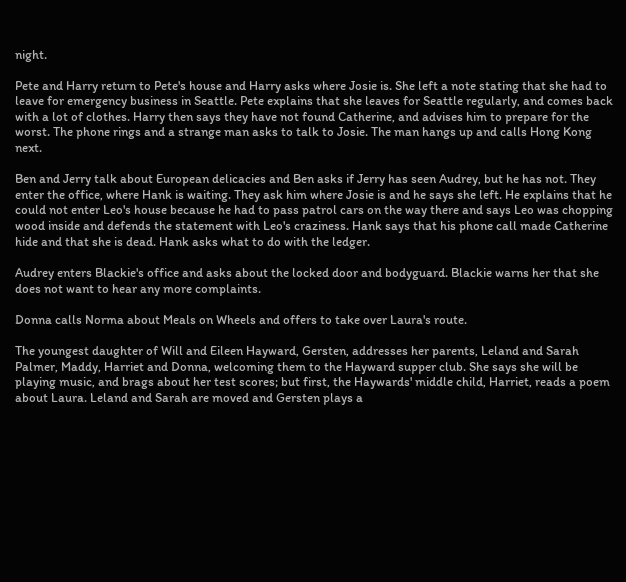night.

Pete and Harry return to Pete's house and Harry asks where Josie is. She left a note stating that she had to leave for emergency business in Seattle. Pete explains that she leaves for Seattle regularly, and comes back with a lot of clothes. Harry then says they have not found Catherine, and advises him to prepare for the worst. The phone rings and a strange man asks to talk to Josie. The man hangs up and calls Hong Kong next.

Ben and Jerry talk about European delicacies and Ben asks if Jerry has seen Audrey, but he has not. They enter the office, where Hank is waiting. They ask him where Josie is and he says she left. He explains that he could not enter Leo's house because he had to pass patrol cars on the way there and says Leo was chopping wood inside and defends the statement with Leo's craziness. Hank says that his phone call made Catherine hide and that she is dead. Hank asks what to do with the ledger.

Audrey enters Blackie's office and asks about the locked door and bodyguard. Blackie warns her that she does not want to hear any more complaints.

Donna calls Norma about Meals on Wheels and offers to take over Laura's route.

The youngest daughter of Will and Eileen Hayward, Gersten, addresses her parents, Leland and Sarah Palmer, Maddy, Harriet and Donna, welcoming them to the Hayward supper club. She says she will be playing music, and brags about her test scores; but first, the Haywards' middle child, Harriet, reads a poem about Laura. Leland and Sarah are moved and Gersten plays a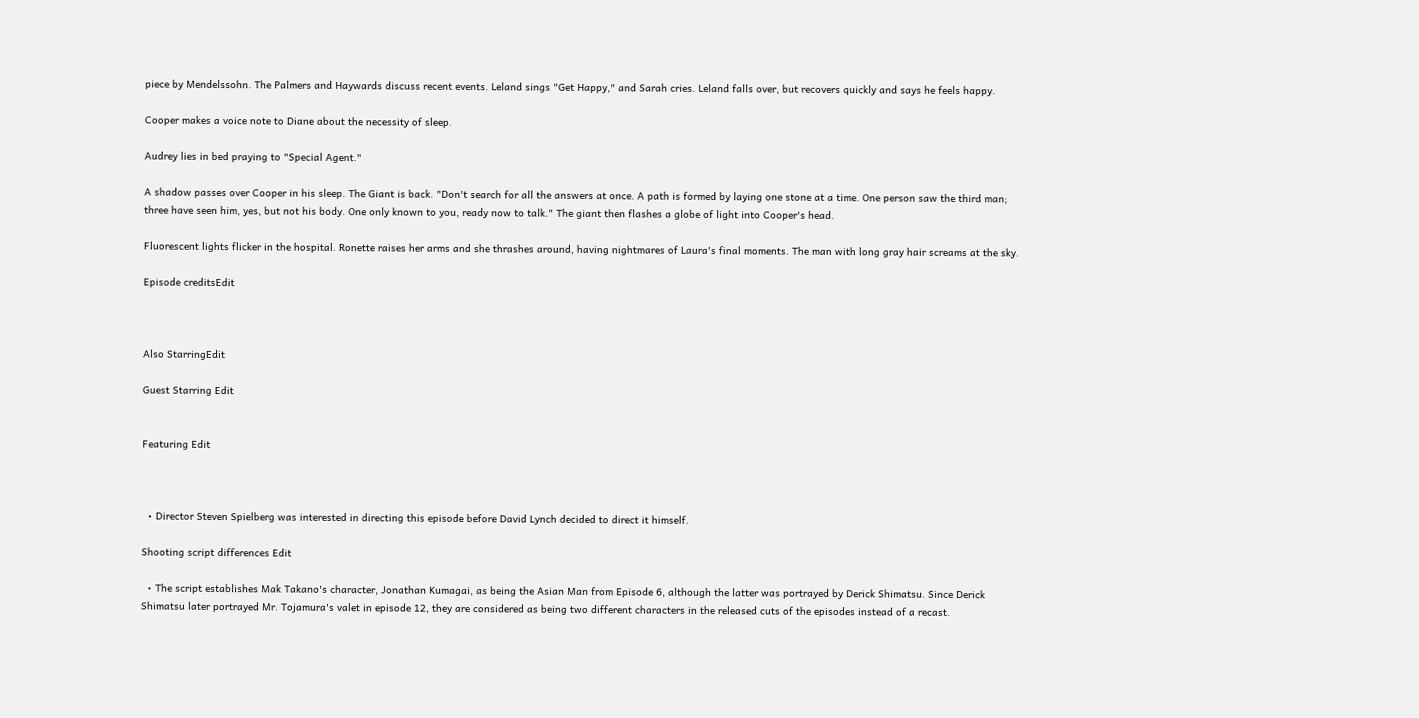piece by Mendelssohn. The Palmers and Haywards discuss recent events. Leland sings "Get Happy," and Sarah cries. Leland falls over, but recovers quickly and says he feels happy.

Cooper makes a voice note to Diane about the necessity of sleep.

Audrey lies in bed praying to "Special Agent."

A shadow passes over Cooper in his sleep. The Giant is back. "Don't search for all the answers at once. A path is formed by laying one stone at a time. One person saw the third man; three have seen him, yes, but not his body. One only known to you, ready now to talk." The giant then flashes a globe of light into Cooper's head.

Fluorescent lights flicker in the hospital. Ronette raises her arms and she thrashes around, having nightmares of Laura's final moments. The man with long gray hair screams at the sky.

Episode creditsEdit



Also StarringEdit

Guest Starring Edit


Featuring Edit



  • Director Steven Spielberg was interested in directing this episode before David Lynch decided to direct it himself.

Shooting script differences Edit

  • The script establishes Mak Takano's character, Jonathan Kumagai, as being the Asian Man from Episode 6, although the latter was portrayed by Derick Shimatsu. Since Derick Shimatsu later portrayed Mr. Tojamura's valet in episode 12, they are considered as being two different characters in the released cuts of the episodes instead of a recast.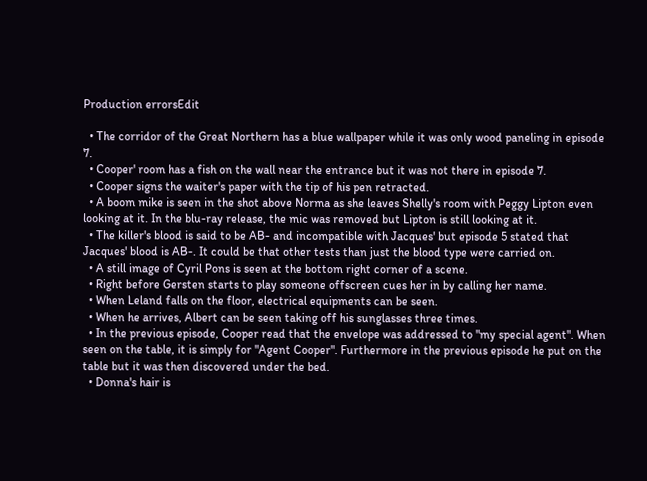Production errorsEdit

  • The corridor of the Great Northern has a blue wallpaper while it was only wood paneling in episode 7.
  • Cooper' room has a fish on the wall near the entrance but it was not there in episode 7.
  • Cooper signs the waiter's paper with the tip of his pen retracted.
  • A boom mike is seen in the shot above Norma as she leaves Shelly's room with Peggy Lipton even looking at it. In the blu-ray release, the mic was removed but Lipton is still looking at it.
  • The killer's blood is said to be AB- and incompatible with Jacques' but episode 5 stated that Jacques' blood is AB-. It could be that other tests than just the blood type were carried on.
  • A still image of Cyril Pons is seen at the bottom right corner of a scene.
  • Right before Gersten starts to play someone offscreen cues her in by calling her name.
  • When Leland falls on the floor, electrical equipments can be seen.
  • When he arrives, Albert can be seen taking off his sunglasses three times.
  • In the previous episode, Cooper read that the envelope was addressed to "my special agent". When seen on the table, it is simply for "Agent Cooper". Furthermore in the previous episode he put on the table but it was then discovered under the bed.
  • Donna's hair is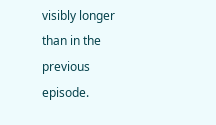visibly longer than in the previous episode.